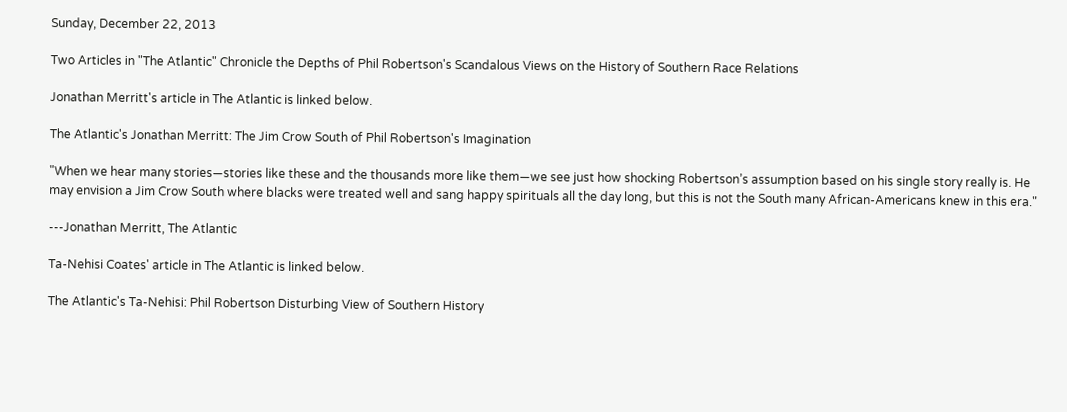Sunday, December 22, 2013

Two Articles in "The Atlantic" Chronicle the Depths of Phil Robertson's Scandalous Views on the History of Southern Race Relations

Jonathan Merritt's article in The Atlantic is linked below.

The Atlantic's Jonathan Merritt: The Jim Crow South of Phil Robertson's Imagination

"When we hear many stories—stories like these and the thousands more like them—we see just how shocking Robertson’s assumption based on his single story really is. He may envision a Jim Crow South where blacks were treated well and sang happy spirituals all the day long, but this is not the South many African-Americans knew in this era."

---Jonathan Merritt, The Atlantic

Ta-Nehisi Coates' article in The Atlantic is linked below.

The Atlantic's Ta-Nehisi: Phil Robertson Disturbing View of Southern History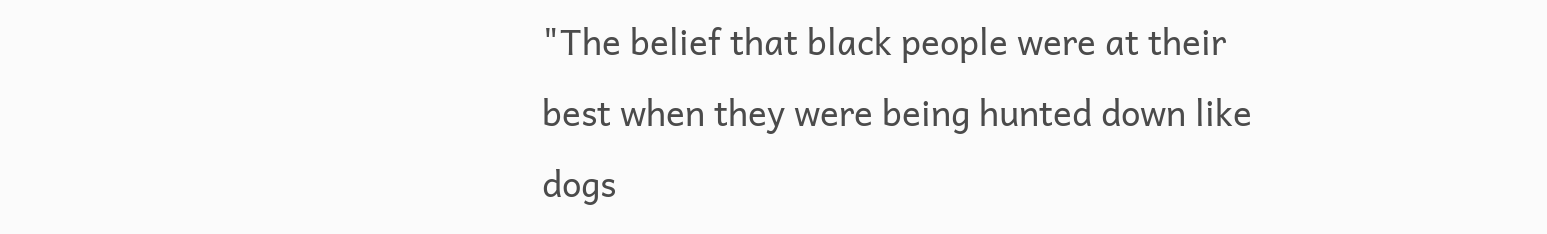"The belief that black people were at their best when they were being hunted down like dogs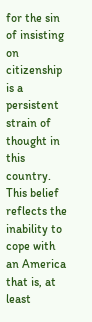for the sin of insisting on citizenship is a persistent strain of thought in this country. This belief reflects the inability to cope with an America that is, at least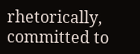rhetorically, committed to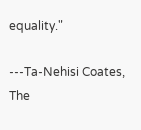equality."

---Ta-Nehisi Coates, The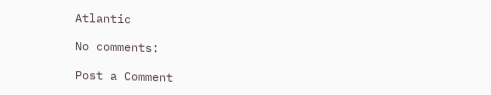Atlantic

No comments:

Post a Comment